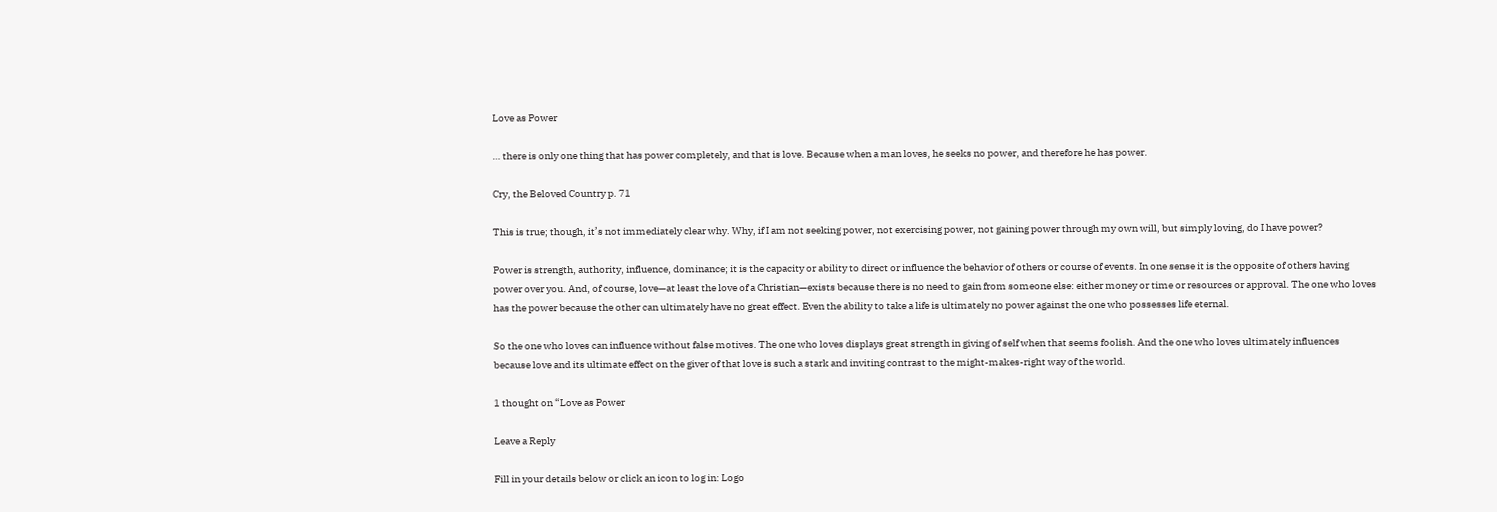Love as Power

… there is only one thing that has power completely, and that is love. Because when a man loves, he seeks no power, and therefore he has power.

Cry, the Beloved Country p. 71

This is true; though, it’s not immediately clear why. Why, if I am not seeking power, not exercising power, not gaining power through my own will, but simply loving, do I have power?

Power is strength, authority, influence, dominance; it is the capacity or ability to direct or influence the behavior of others or course of events. In one sense it is the opposite of others having power over you. And, of course, love—at least the love of a Christian—exists because there is no need to gain from someone else: either money or time or resources or approval. The one who loves has the power because the other can ultimately have no great effect. Even the ability to take a life is ultimately no power against the one who possesses life eternal.

So the one who loves can influence without false motives. The one who loves displays great strength in giving of self when that seems foolish. And the one who loves ultimately influences because love and its ultimate effect on the giver of that love is such a stark and inviting contrast to the might-makes-right way of the world.

1 thought on “Love as Power

Leave a Reply

Fill in your details below or click an icon to log in: Logo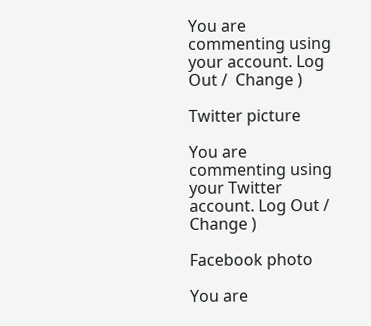You are commenting using your account. Log Out /  Change )

Twitter picture

You are commenting using your Twitter account. Log Out /  Change )

Facebook photo

You are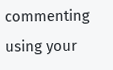commenting using your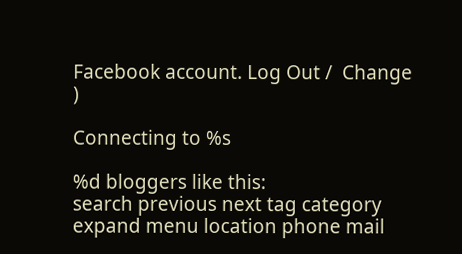Facebook account. Log Out /  Change )

Connecting to %s

%d bloggers like this:
search previous next tag category expand menu location phone mail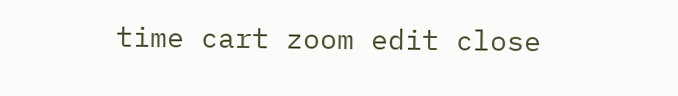time cart zoom edit close